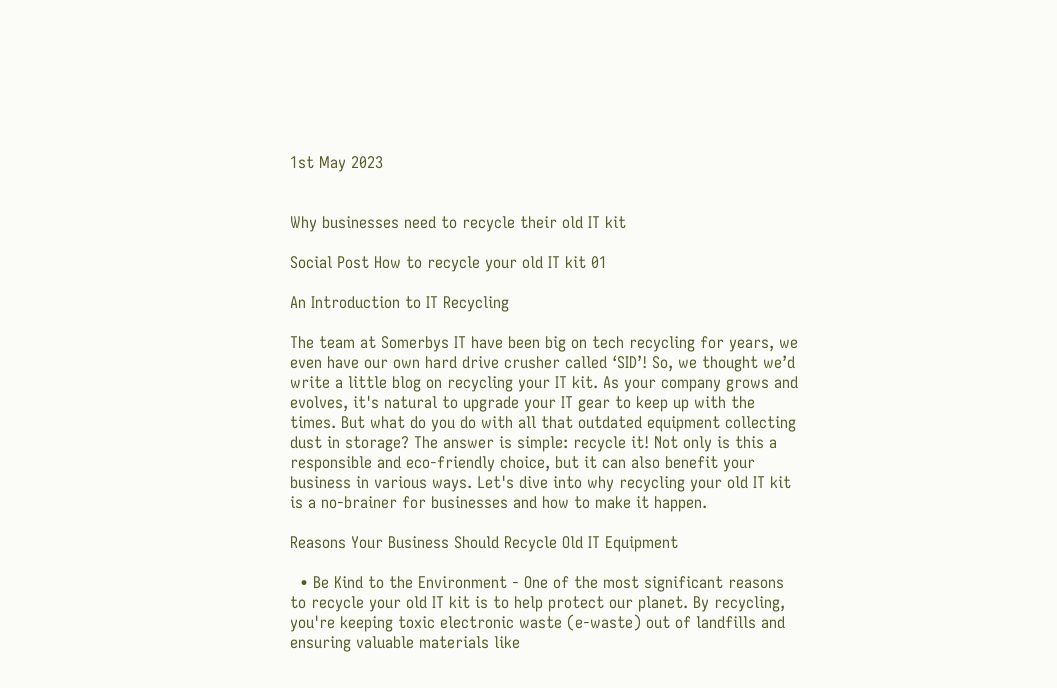1st May 2023


Why businesses need to recycle their old IT kit

Social Post How to recycle your old IT kit 01

An Introduction to IT Recycling

The team at Somerbys IT have been big on tech recycling for years, we even have our own hard drive crusher called ‘SID’! So, we thought we’d write a little blog on recycling your IT kit. As your company grows and evolves, it's natural to upgrade your IT gear to keep up with the times. But what do you do with all that outdated equipment collecting dust in storage? The answer is simple: recycle it! Not only is this a responsible and eco-friendly choice, but it can also benefit your business in various ways. Let's dive into why recycling your old IT kit is a no-brainer for businesses and how to make it happen.

Reasons Your Business Should Recycle Old IT Equipment

  • Be Kind to the Environment - One of the most significant reasons to recycle your old IT kit is to help protect our planet. By recycling, you're keeping toxic electronic waste (e-waste) out of landfills and ensuring valuable materials like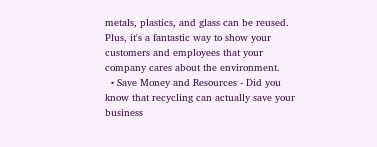metals, plastics, and glass can be reused. Plus, it's a fantastic way to show your customers and employees that your company cares about the environment.
  • Save Money and Resources - Did you know that recycling can actually save your business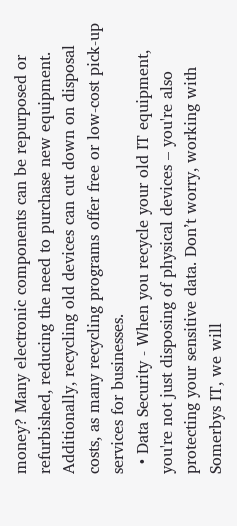money? Many electronic components can be repurposed or refurbished, reducing the need to purchase new equipment. Additionally, recycling old devices can cut down on disposal costs, as many recycling programs offer free or low-cost pick-up services for businesses.
  • Data Security - When you recycle your old IT equipment, you're not just disposing of physical devices – you're also protecting your sensitive data. Don’t worry, working with Somerbys IT, we will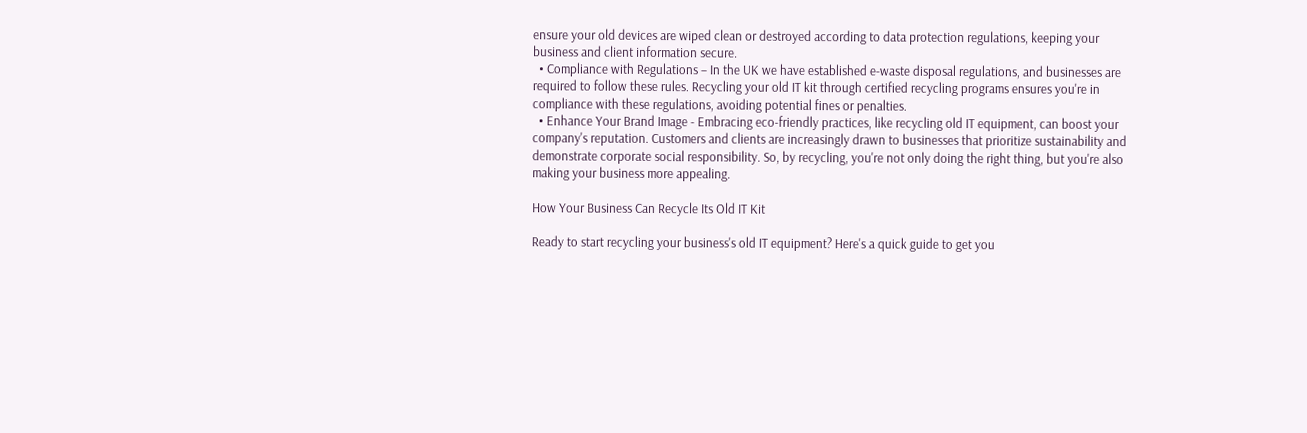ensure your old devices are wiped clean or destroyed according to data protection regulations, keeping your business and client information secure.
  • Compliance with Regulations – In the UK we have established e-waste disposal regulations, and businesses are required to follow these rules. Recycling your old IT kit through certified recycling programs ensures you're in compliance with these regulations, avoiding potential fines or penalties.
  • Enhance Your Brand Image - Embracing eco-friendly practices, like recycling old IT equipment, can boost your company's reputation. Customers and clients are increasingly drawn to businesses that prioritize sustainability and demonstrate corporate social responsibility. So, by recycling, you're not only doing the right thing, but you're also making your business more appealing.

How Your Business Can Recycle Its Old IT Kit

Ready to start recycling your business's old IT equipment? Here's a quick guide to get you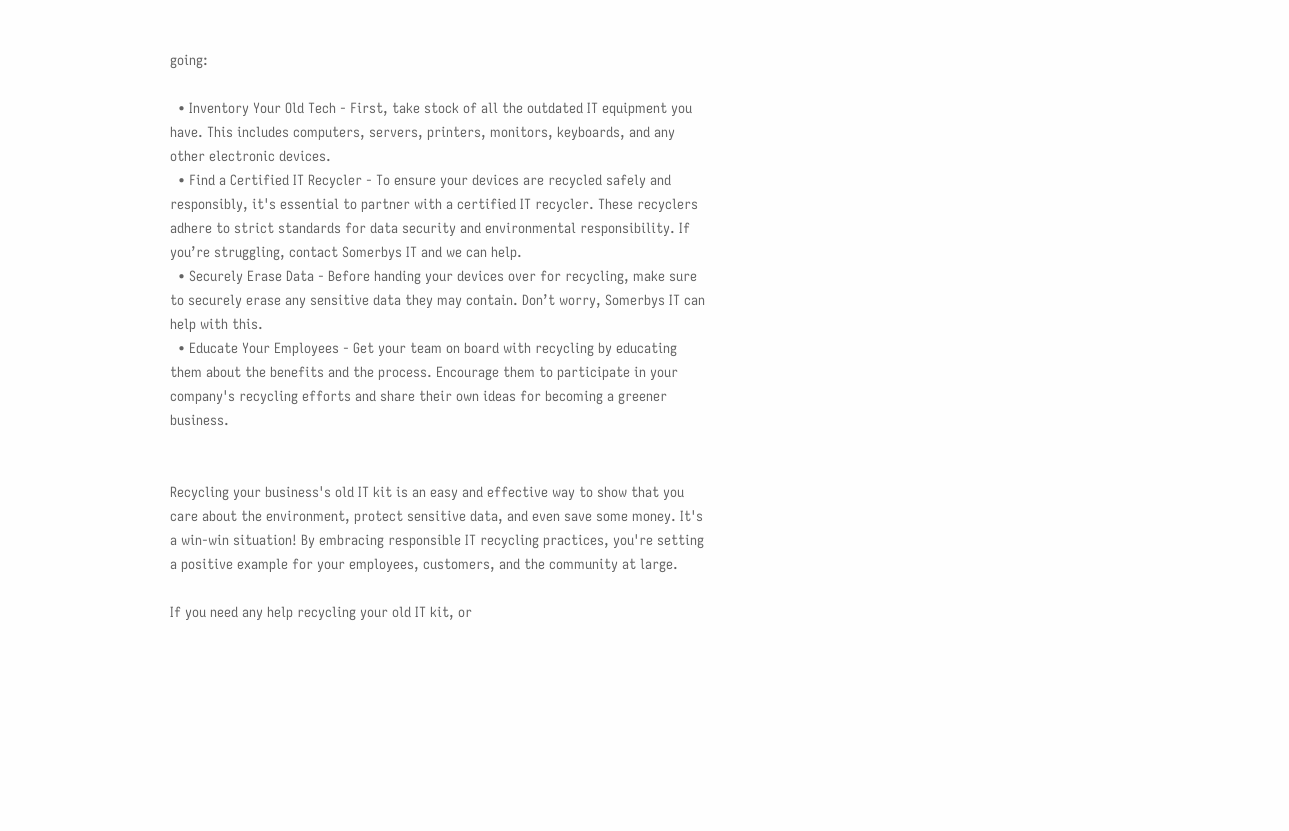going:

  • Inventory Your Old Tech - First, take stock of all the outdated IT equipment you have. This includes computers, servers, printers, monitors, keyboards, and any other electronic devices.
  • Find a Certified IT Recycler - To ensure your devices are recycled safely and responsibly, it's essential to partner with a certified IT recycler. These recyclers adhere to strict standards for data security and environmental responsibility. If you’re struggling, contact Somerbys IT and we can help.
  • Securely Erase Data - Before handing your devices over for recycling, make sure to securely erase any sensitive data they may contain. Don’t worry, Somerbys IT can help with this.
  • Educate Your Employees - Get your team on board with recycling by educating them about the benefits and the process. Encourage them to participate in your company's recycling efforts and share their own ideas for becoming a greener business.


Recycling your business's old IT kit is an easy and effective way to show that you care about the environment, protect sensitive data, and even save some money. It's a win-win situation! By embracing responsible IT recycling practices, you're setting a positive example for your employees, customers, and the community at large.

If you need any help recycling your old IT kit, or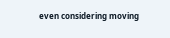even considering moving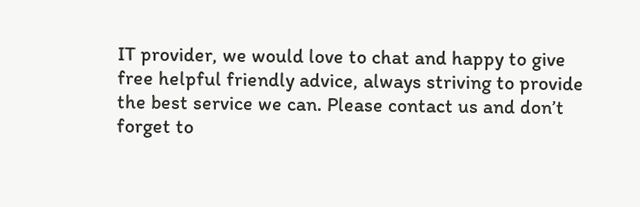IT provider, we would love to chat and happy to give free helpful friendly advice, always striving to provide the best service we can. Please contact us and don’t forget to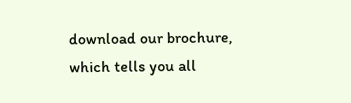download our brochure, which tells you all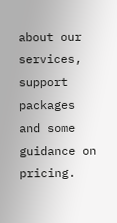about our services, support packages and some guidance on pricing.